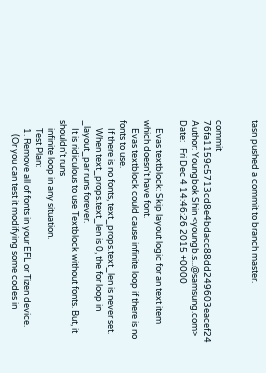tasn pushed a commit to branch master.


commit 76fa1159c5713cd8e4bdacc88dd249603eacef24
Author: Youngbok Shin <youngb.s...@samsung.com>
Date:   Fri Dec 4 14:46:26 2015 +0000

    Evas textblock: Skip layout logic for an text item which doesn't have font.
    Evas textblock could cause infinite loop if there is no fonts to use.
    If there is no fonts, text_props.text_len is never set.
    When text_props.text_len is 0, the for loop in _layout_par runs forever.
    It is ridiculous to use Textblock without fonts. But, it shouldn't runs
    infinite loop in any situation.
    Test Plan:
    1. Remove all of fonts in your EFL or Tizen device.
       (Or you can test it modifying some codes in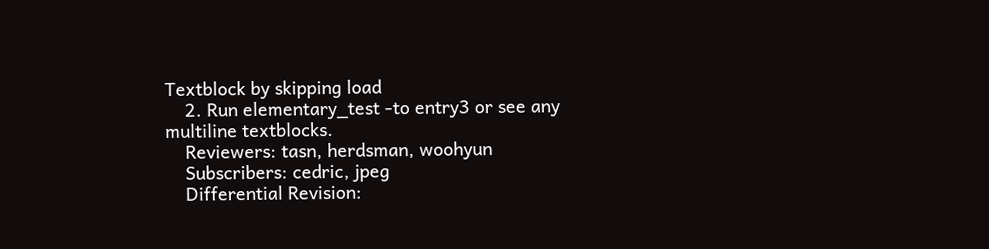Textblock by skipping load
    2. Run elementary_test -to entry3 or see any multiline textblocks.
    Reviewers: tasn, herdsman, woohyun
    Subscribers: cedric, jpeg
    Differential Revision: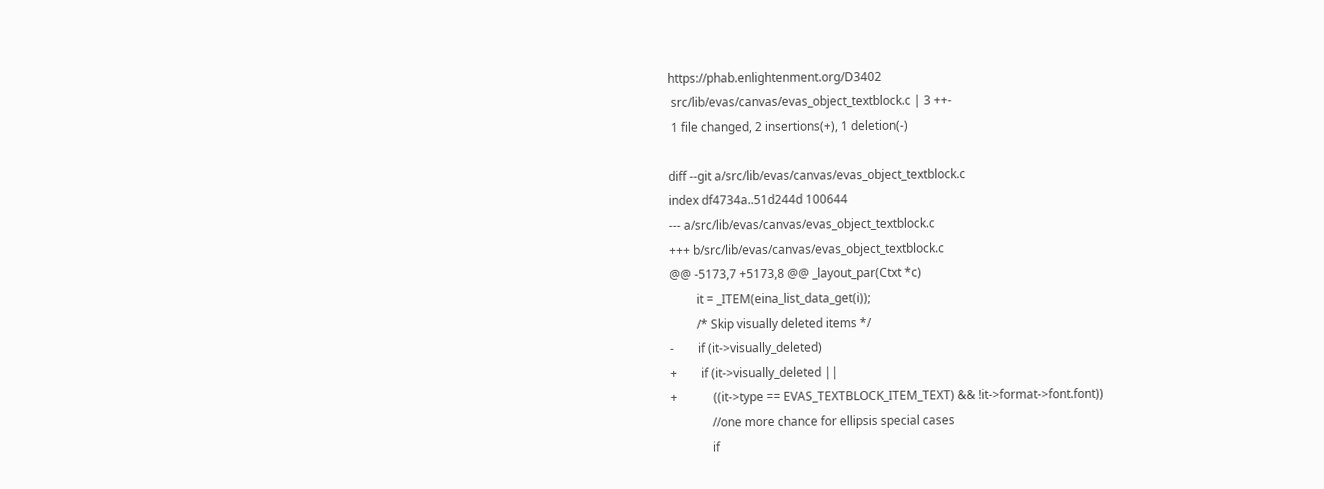https://phab.enlightenment.org/D3402
 src/lib/evas/canvas/evas_object_textblock.c | 3 ++-
 1 file changed, 2 insertions(+), 1 deletion(-)

diff --git a/src/lib/evas/canvas/evas_object_textblock.c
index df4734a..51d244d 100644
--- a/src/lib/evas/canvas/evas_object_textblock.c
+++ b/src/lib/evas/canvas/evas_object_textblock.c
@@ -5173,7 +5173,8 @@ _layout_par(Ctxt *c)
         it = _ITEM(eina_list_data_get(i));
         /* Skip visually deleted items */
-        if (it->visually_deleted)
+        if (it->visually_deleted ||
+            ((it->type == EVAS_TEXTBLOCK_ITEM_TEXT) && !it->format->font.font))
              //one more chance for ellipsis special cases
              if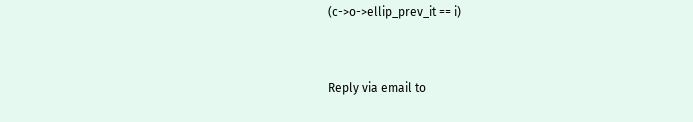(c->o->ellip_prev_it == i)


Reply via email to